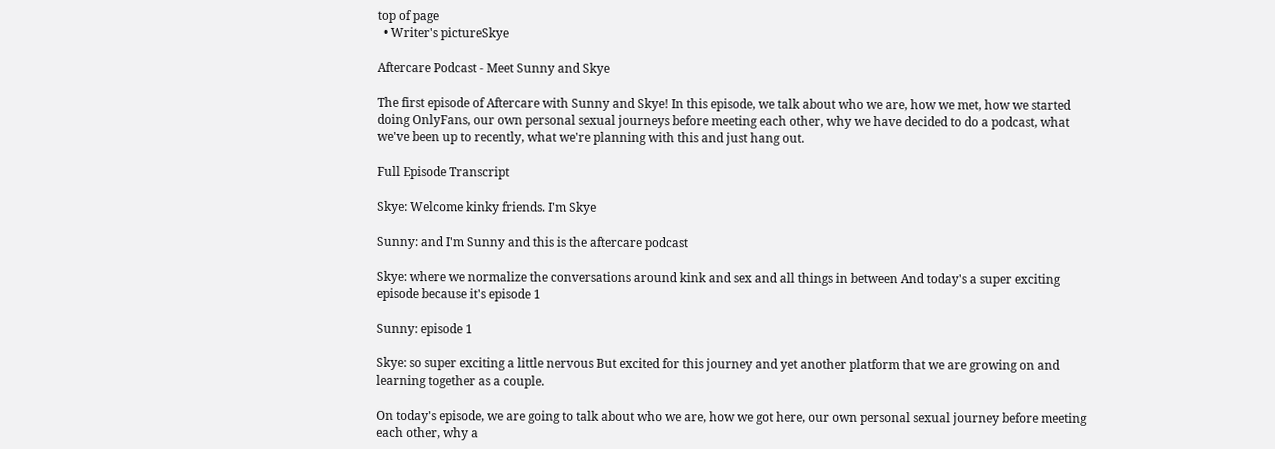top of page
  • Writer's pictureSkye

Aftercare Podcast - Meet Sunny and Skye

The first episode of Aftercare with Sunny and Skye! In this episode, we talk about who we are, how we met, how we started doing OnlyFans, our own personal sexual journeys before meeting each other, why we have decided to do a podcast, what we've been up to recently, what we're planning with this and just hang out.

Full Episode Transcript

Skye: Welcome kinky friends. I'm Skye

Sunny: and I'm Sunny and this is the aftercare podcast

Skye: where we normalize the conversations around kink and sex and all things in between And today's a super exciting episode because it's episode 1

Sunny: episode 1

Skye: so super exciting a little nervous But excited for this journey and yet another platform that we are growing on and learning together as a couple.

On today's episode, we are going to talk about who we are, how we got here, our own personal sexual journey before meeting each other, why a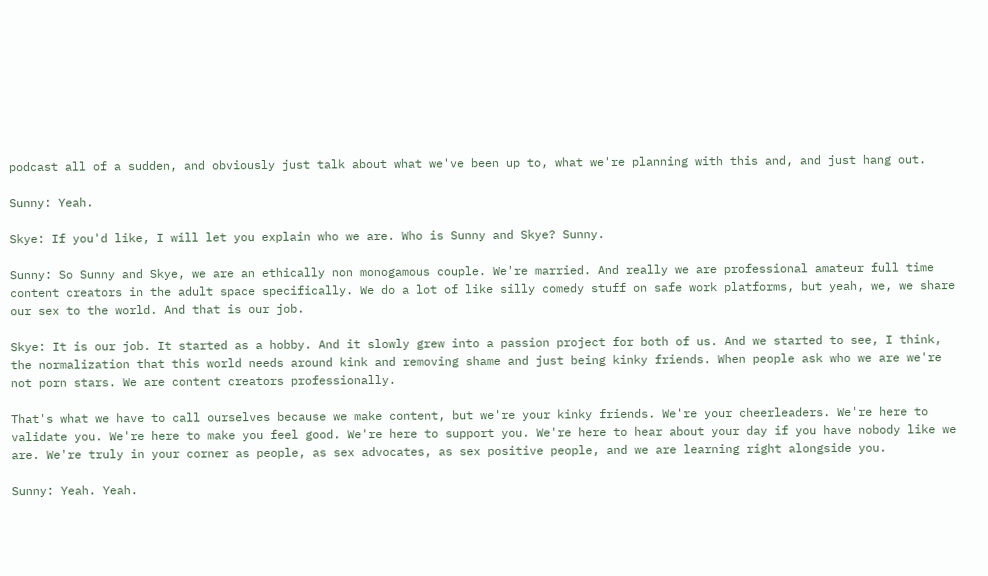podcast all of a sudden, and obviously just talk about what we've been up to, what we're planning with this and, and just hang out.

Sunny: Yeah.

Skye: If you'd like, I will let you explain who we are. Who is Sunny and Skye? Sunny.

Sunny: So Sunny and Skye, we are an ethically non monogamous couple. We're married. And really we are professional amateur full time content creators in the adult space specifically. We do a lot of like silly comedy stuff on safe work platforms, but yeah, we, we share our sex to the world. And that is our job.

Skye: It is our job. It started as a hobby. And it slowly grew into a passion project for both of us. And we started to see, I think, the normalization that this world needs around kink and removing shame and just being kinky friends. When people ask who we are we're not porn stars. We are content creators professionally.

That's what we have to call ourselves because we make content, but we're your kinky friends. We're your cheerleaders. We're here to validate you. We're here to make you feel good. We're here to support you. We're here to hear about your day if you have nobody like we are. We're truly in your corner as people, as sex advocates, as sex positive people, and we are learning right alongside you.

Sunny: Yeah. Yeah.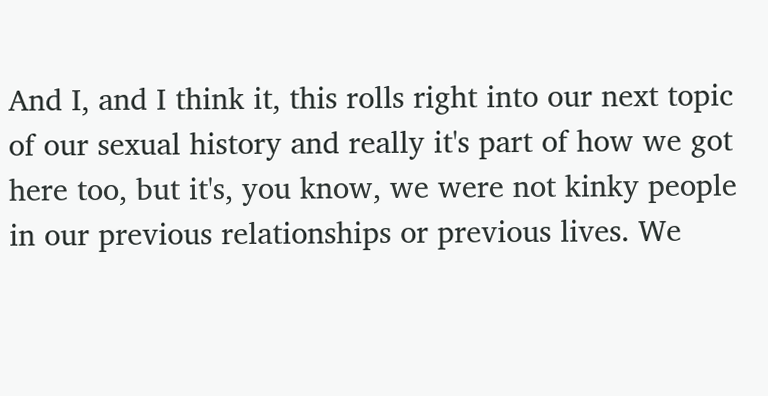And I, and I think it, this rolls right into our next topic of our sexual history and really it's part of how we got here too, but it's, you know, we were not kinky people in our previous relationships or previous lives. We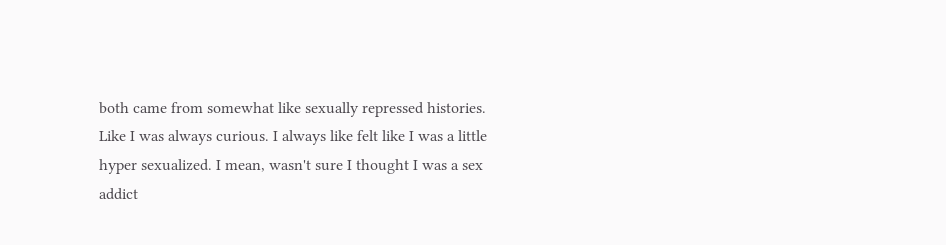both came from somewhat like sexually repressed histories. Like I was always curious. I always like felt like I was a little hyper sexualized. I mean, wasn't sure I thought I was a sex addict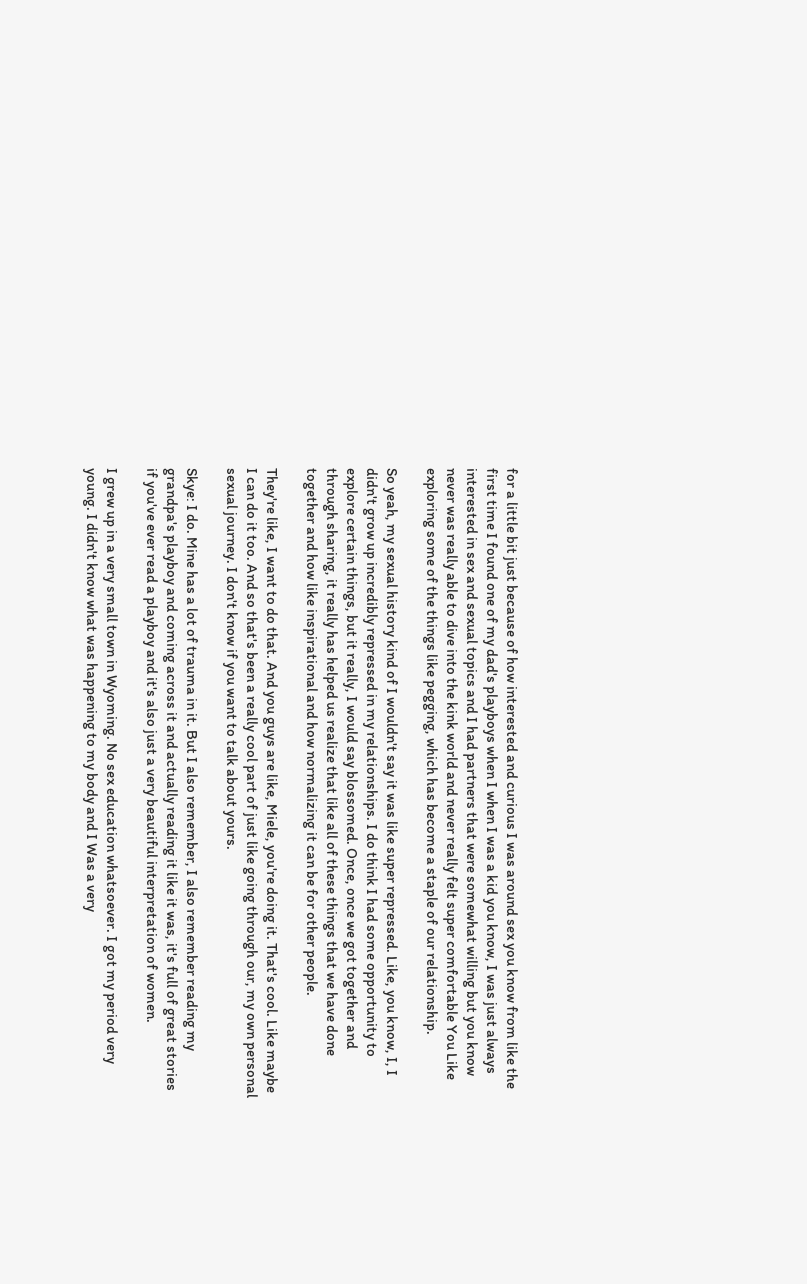for a little bit just because of how interested and curious I was around sex you know from like the first time I found one of my dad's playboys when I when I was a kid you know, I was just always interested in sex and sexual topics and I had partners that were somewhat willing but you know never was really able to dive into the kink world and never really felt super comfortable You Like exploring some of the things like pegging, which has become a staple of our relationship.

So yeah, my sexual history kind of I wouldn't say it was like super repressed. Like, you know, I, I didn't grow up incredibly repressed in my relationships. I do think I had some opportunity to explore certain things, but it really, I would say blossomed. Once, once we got together and through sharing, it really has helped us realize that like all of these things that we have done together and how like inspirational and how normalizing it can be for other people.

They're like, I want to do that. And you guys are like, Miele, you're doing it. That's cool. Like maybe I can do it too. And so that's been a really cool part of just like going through our, my own personal sexual journey. I don't know if you want to talk about yours.

Skye: I do. Mine has a lot of trauma in it. But I also remember, I also remember reading my grandpa's playboy and coming across it and actually reading it like it was, it's full of great stories if you've ever read a playboy and it's also just a very beautiful interpretation of women.

I grew up in a very small town in Wyoming. No sex education whatsoever. I got my period very young. I didn't know what was happening to my body and I Was a very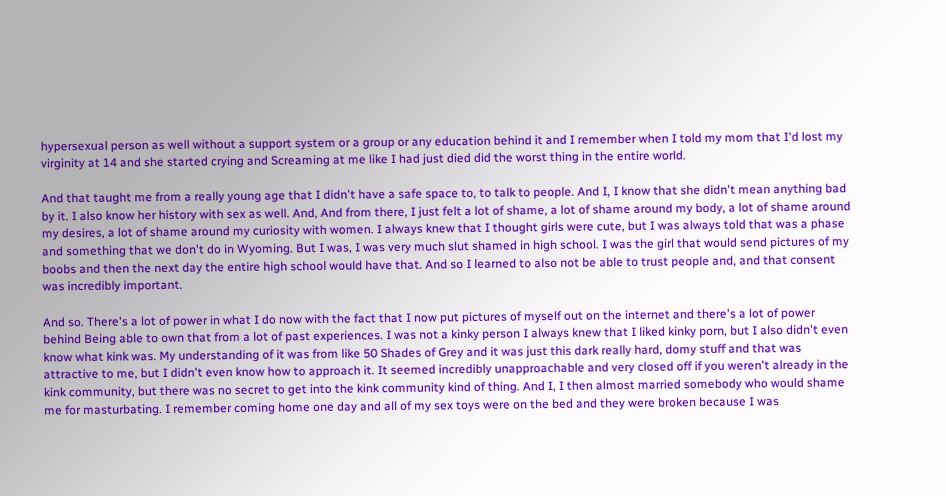hypersexual person as well without a support system or a group or any education behind it and I remember when I told my mom that I'd lost my virginity at 14 and she started crying and Screaming at me like I had just died did the worst thing in the entire world.

And that taught me from a really young age that I didn't have a safe space to, to talk to people. And I, I know that she didn't mean anything bad by it. I also know her history with sex as well. And, And from there, I just felt a lot of shame, a lot of shame around my body, a lot of shame around my desires, a lot of shame around my curiosity with women. I always knew that I thought girls were cute, but I was always told that was a phase and something that we don't do in Wyoming. But I was, I was very much slut shamed in high school. I was the girl that would send pictures of my boobs and then the next day the entire high school would have that. And so I learned to also not be able to trust people and, and that consent was incredibly important.

And so. There's a lot of power in what I do now with the fact that I now put pictures of myself out on the internet and there's a lot of power behind Being able to own that from a lot of past experiences. I was not a kinky person I always knew that I liked kinky porn, but I also didn't even know what kink was. My understanding of it was from like 50 Shades of Grey and it was just this dark really hard, domy stuff and that was attractive to me, but I didn't even know how to approach it. It seemed incredibly unapproachable and very closed off if you weren't already in the kink community, but there was no secret to get into the kink community kind of thing. And I, I then almost married somebody who would shame me for masturbating. I remember coming home one day and all of my sex toys were on the bed and they were broken because I was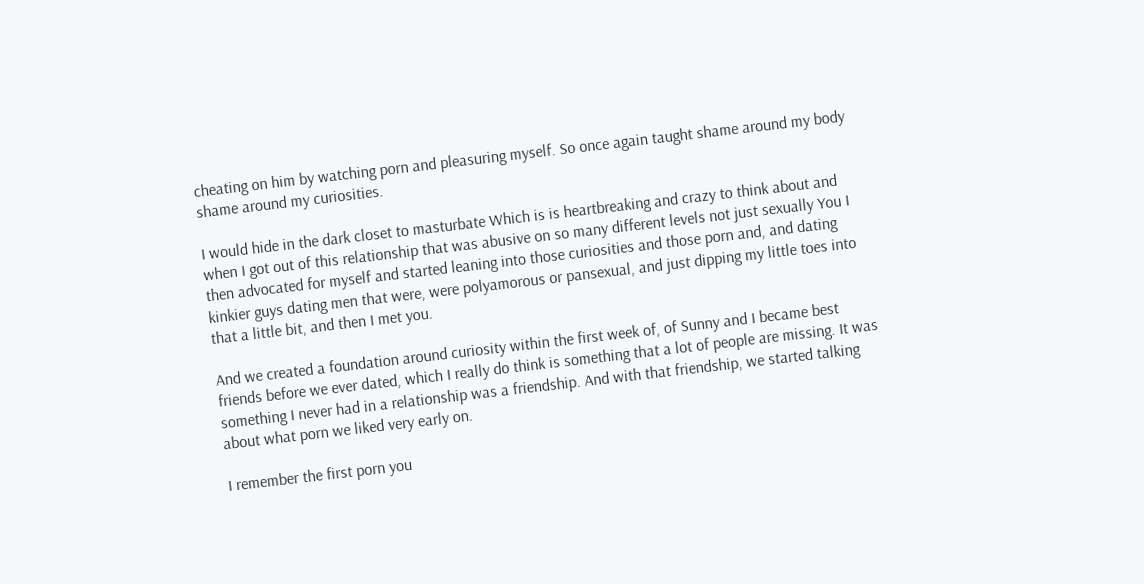cheating on him by watching porn and pleasuring myself. So once again taught shame around my body shame around my curiosities.

I would hide in the dark closet to masturbate Which is is heartbreaking and crazy to think about and when I got out of this relationship that was abusive on so many different levels not just sexually You I then advocated for myself and started leaning into those curiosities and those porn and, and dating kinkier guys dating men that were, were polyamorous or pansexual, and just dipping my little toes into that a little bit, and then I met you.

And we created a foundation around curiosity within the first week of, of Sunny and I became best friends before we ever dated, which I really do think is something that a lot of people are missing. It was something I never had in a relationship was a friendship. And with that friendship, we started talking about what porn we liked very early on.

I remember the first porn you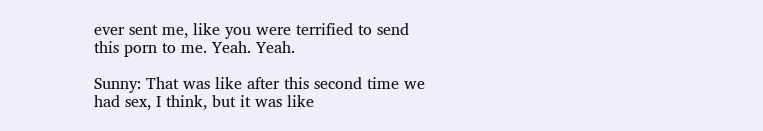ever sent me, like you were terrified to send this porn to me. Yeah. Yeah.

Sunny: That was like after this second time we had sex, I think, but it was like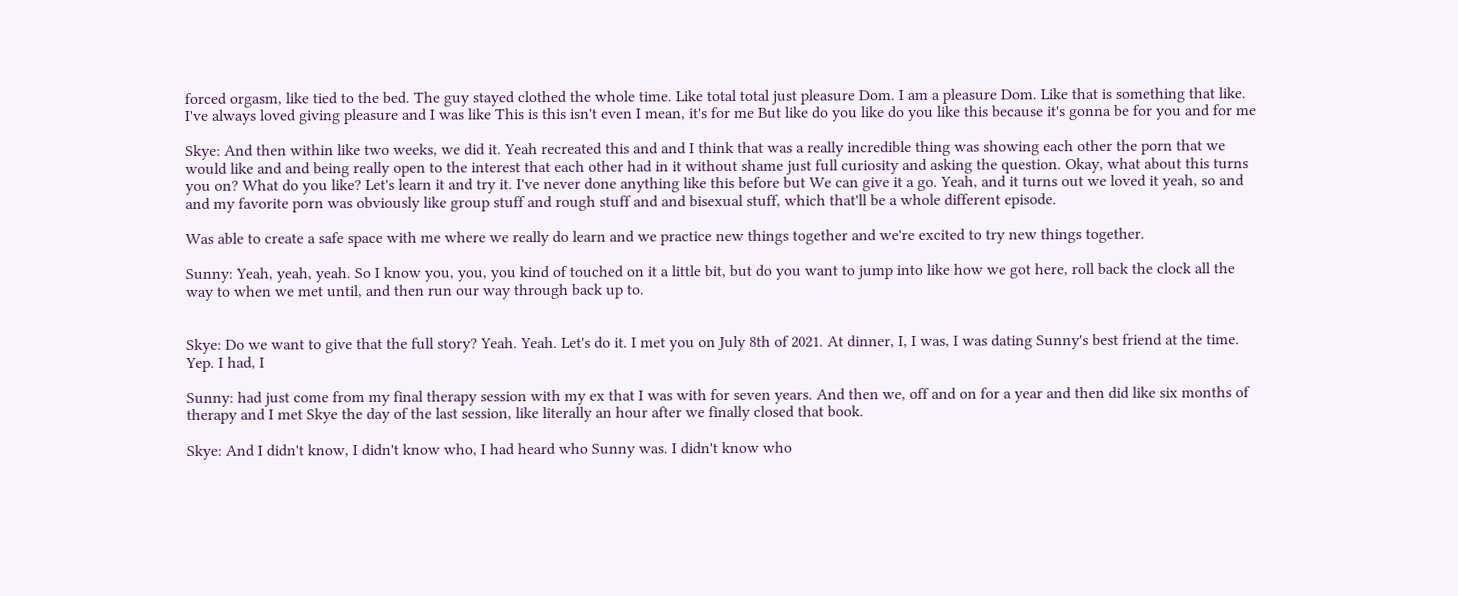forced orgasm, like tied to the bed. The guy stayed clothed the whole time. Like total total just pleasure Dom. I am a pleasure Dom. Like that is something that like. I've always loved giving pleasure and I was like This is this isn't even I mean, it's for me But like do you like do you like this because it's gonna be for you and for me

Skye: And then within like two weeks, we did it. Yeah recreated this and and I think that was a really incredible thing was showing each other the porn that we would like and and being really open to the interest that each other had in it without shame just full curiosity and asking the question. Okay, what about this turns you on? What do you like? Let's learn it and try it. I've never done anything like this before but We can give it a go. Yeah, and it turns out we loved it yeah, so and and my favorite porn was obviously like group stuff and rough stuff and and bisexual stuff, which that'll be a whole different episode.

Was able to create a safe space with me where we really do learn and we practice new things together and we're excited to try new things together.

Sunny: Yeah, yeah, yeah. So I know you, you, you kind of touched on it a little bit, but do you want to jump into like how we got here, roll back the clock all the way to when we met until, and then run our way through back up to.


Skye: Do we want to give that the full story? Yeah. Yeah. Let's do it. I met you on July 8th of 2021. At dinner, I, I was, I was dating Sunny's best friend at the time. Yep. I had, I

Sunny: had just come from my final therapy session with my ex that I was with for seven years. And then we, off and on for a year and then did like six months of therapy and I met Skye the day of the last session, like literally an hour after we finally closed that book.

Skye: And I didn't know, I didn't know who, I had heard who Sunny was. I didn't know who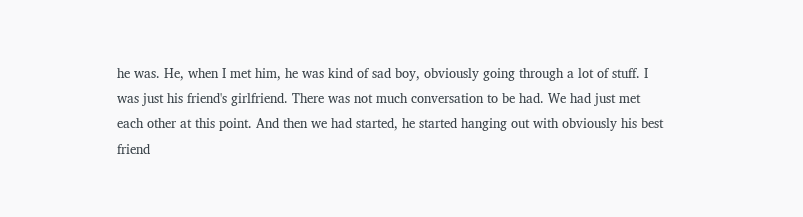he was. He, when I met him, he was kind of sad boy, obviously going through a lot of stuff. I was just his friend's girlfriend. There was not much conversation to be had. We had just met each other at this point. And then we had started, he started hanging out with obviously his best friend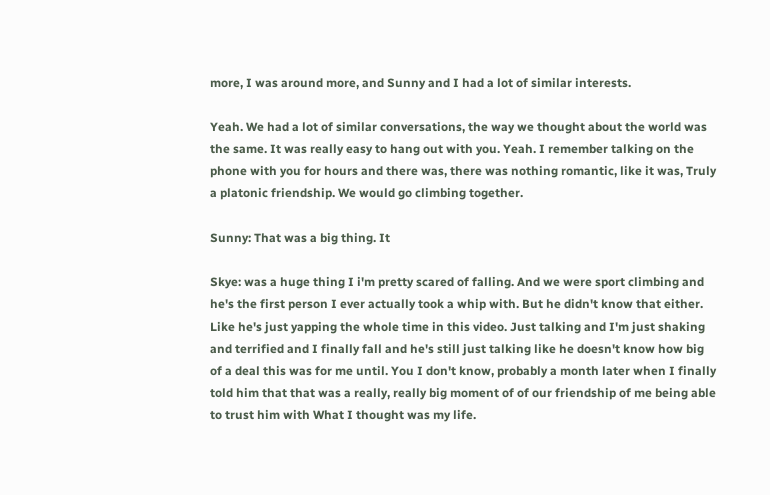more, I was around more, and Sunny and I had a lot of similar interests.

Yeah. We had a lot of similar conversations, the way we thought about the world was the same. It was really easy to hang out with you. Yeah. I remember talking on the phone with you for hours and there was, there was nothing romantic, like it was, Truly a platonic friendship. We would go climbing together.

Sunny: That was a big thing. It

Skye: was a huge thing I i'm pretty scared of falling. And we were sport climbing and he's the first person I ever actually took a whip with. But he didn't know that either. Like he's just yapping the whole time in this video. Just talking and I'm just shaking and terrified and I finally fall and he's still just talking like he doesn't know how big of a deal this was for me until. You I don't know, probably a month later when I finally told him that that was a really, really big moment of of our friendship of me being able to trust him with What I thought was my life.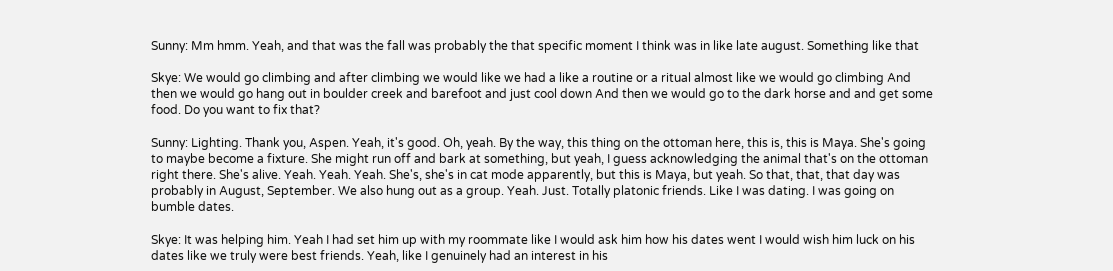Sunny: Mm hmm. Yeah, and that was the fall was probably the that specific moment I think was in like late august. Something like that

Skye: We would go climbing and after climbing we would like we had a like a routine or a ritual almost like we would go climbing And then we would go hang out in boulder creek and barefoot and just cool down And then we would go to the dark horse and and get some food. Do you want to fix that?

Sunny: Lighting. Thank you, Aspen. Yeah, it's good. Oh, yeah. By the way, this thing on the ottoman here, this is, this is Maya. She's going to maybe become a fixture. She might run off and bark at something, but yeah, I guess acknowledging the animal that's on the ottoman right there. She's alive. Yeah. Yeah. Yeah. She's, she's in cat mode apparently, but this is Maya, but yeah. So that, that, that day was probably in August, September. We also hung out as a group. Yeah. Just. Totally platonic friends. Like I was dating. I was going on bumble dates.

Skye: It was helping him. Yeah I had set him up with my roommate like I would ask him how his dates went I would wish him luck on his dates like we truly were best friends. Yeah, like I genuinely had an interest in his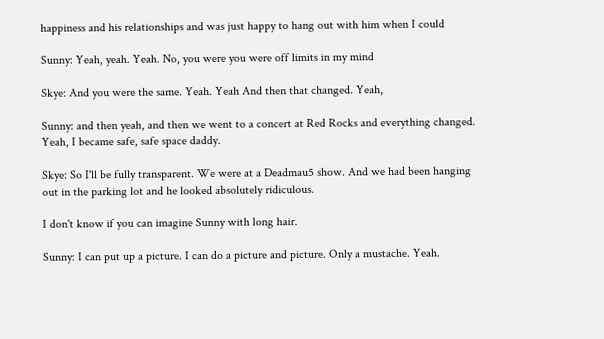happiness and his relationships and was just happy to hang out with him when I could

Sunny: Yeah, yeah. Yeah. No, you were you were off limits in my mind

Skye: And you were the same. Yeah. Yeah And then that changed. Yeah,

Sunny: and then yeah, and then we went to a concert at Red Rocks and everything changed. Yeah, I became safe, safe space daddy.

Skye: So I'll be fully transparent. We were at a Deadmau5 show. And we had been hanging out in the parking lot and he looked absolutely ridiculous.

I don't know if you can imagine Sunny with long hair.

Sunny: I can put up a picture. I can do a picture and picture. Only a mustache. Yeah.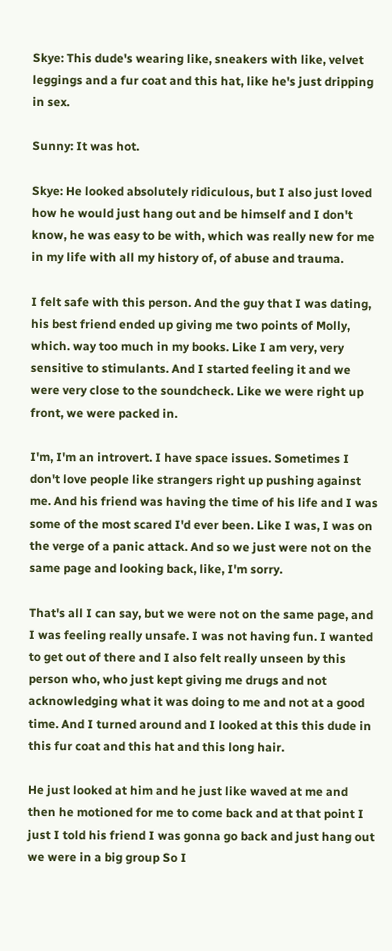Skye: This dude's wearing like, sneakers with like, velvet leggings and a fur coat and this hat, like he's just dripping in sex.

Sunny: It was hot.

Skye: He looked absolutely ridiculous, but I also just loved how he would just hang out and be himself and I don't know, he was easy to be with, which was really new for me in my life with all my history of, of abuse and trauma.

I felt safe with this person. And the guy that I was dating, his best friend ended up giving me two points of Molly, which. way too much in my books. Like I am very, very sensitive to stimulants. And I started feeling it and we were very close to the soundcheck. Like we were right up front, we were packed in.

I'm, I'm an introvert. I have space issues. Sometimes I don't love people like strangers right up pushing against me. And his friend was having the time of his life and I was some of the most scared I'd ever been. Like I was, I was on the verge of a panic attack. And so we just were not on the same page and looking back, like, I'm sorry.

That's all I can say, but we were not on the same page, and I was feeling really unsafe. I was not having fun. I wanted to get out of there and I also felt really unseen by this person who, who just kept giving me drugs and not acknowledging what it was doing to me and not at a good time. And I turned around and I looked at this this dude in this fur coat and this hat and this long hair.

He just looked at him and he just like waved at me and then he motioned for me to come back and at that point I just I told his friend I was gonna go back and just hang out we were in a big group So I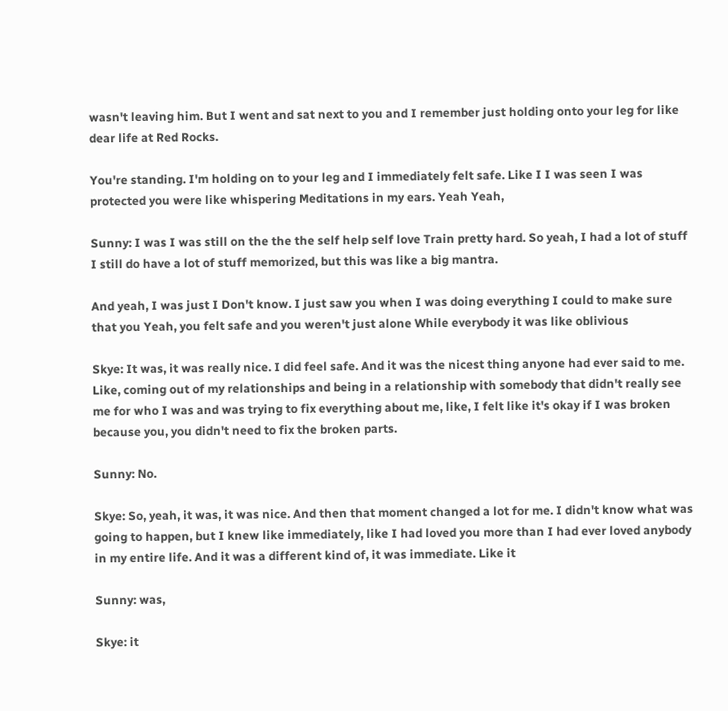wasn't leaving him. But I went and sat next to you and I remember just holding onto your leg for like dear life at Red Rocks.

You're standing. I'm holding on to your leg and I immediately felt safe. Like I I was seen I was protected you were like whispering Meditations in my ears. Yeah Yeah,

Sunny: I was I was still on the the the self help self love Train pretty hard. So yeah, I had a lot of stuff I still do have a lot of stuff memorized, but this was like a big mantra.

And yeah, I was just I Don't know. I just saw you when I was doing everything I could to make sure that you Yeah, you felt safe and you weren't just alone While everybody it was like oblivious

Skye: It was, it was really nice. I did feel safe. And it was the nicest thing anyone had ever said to me. Like, coming out of my relationships and being in a relationship with somebody that didn't really see me for who I was and was trying to fix everything about me, like, I felt like it's okay if I was broken because you, you didn't need to fix the broken parts.

Sunny: No.

Skye: So, yeah, it was, it was nice. And then that moment changed a lot for me. I didn't know what was going to happen, but I knew like immediately, like I had loved you more than I had ever loved anybody in my entire life. And it was a different kind of, it was immediate. Like it

Sunny: was,

Skye: it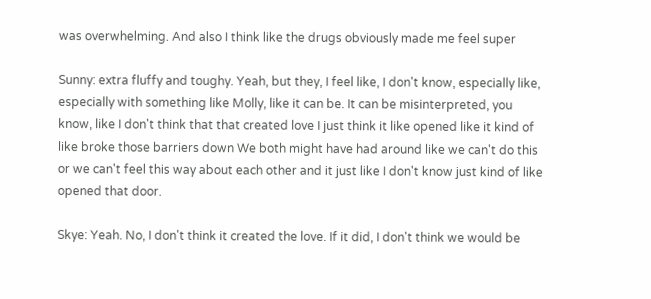was overwhelming. And also I think like the drugs obviously made me feel super

Sunny: extra fluffy and toughy. Yeah, but they, I feel like, I don't know, especially like, especially with something like Molly, like it can be. It can be misinterpreted, you know, like I don't think that that created love I just think it like opened like it kind of like broke those barriers down We both might have had around like we can't do this or we can't feel this way about each other and it just like I don't know just kind of like opened that door.

Skye: Yeah. No, I don't think it created the love. If it did, I don't think we would be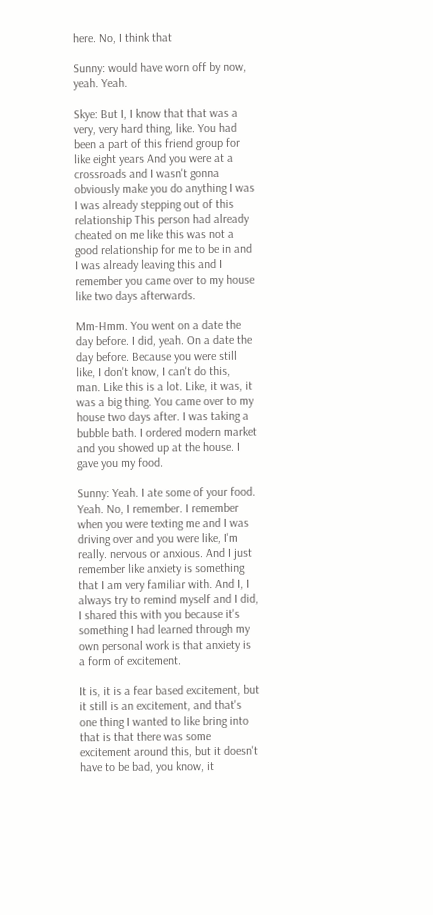here. No, I think that

Sunny: would have worn off by now, yeah. Yeah.

Skye: But I, I know that that was a very, very hard thing, like. You had been a part of this friend group for like eight years And you were at a crossroads and I wasn't gonna obviously make you do anything I was I was already stepping out of this relationship This person had already cheated on me like this was not a good relationship for me to be in and I was already leaving this and I remember you came over to my house like two days afterwards.

Mm-Hmm. You went on a date the day before. I did, yeah. On a date the day before. Because you were still like, I don't know, I can't do this, man. Like this is a lot. Like, it was, it was a big thing. You came over to my house two days after. I was taking a bubble bath. I ordered modern market and you showed up at the house. I gave you my food.

Sunny: Yeah. I ate some of your food. Yeah. No, I remember. I remember when you were texting me and I was driving over and you were like, I'm really. nervous or anxious. And I just remember like anxiety is something that I am very familiar with. And I, I always try to remind myself and I did, I shared this with you because it's something I had learned through my own personal work is that anxiety is a form of excitement.

It is, it is a fear based excitement, but it still is an excitement, and that's one thing I wanted to like bring into that is that there was some excitement around this, but it doesn't have to be bad, you know, it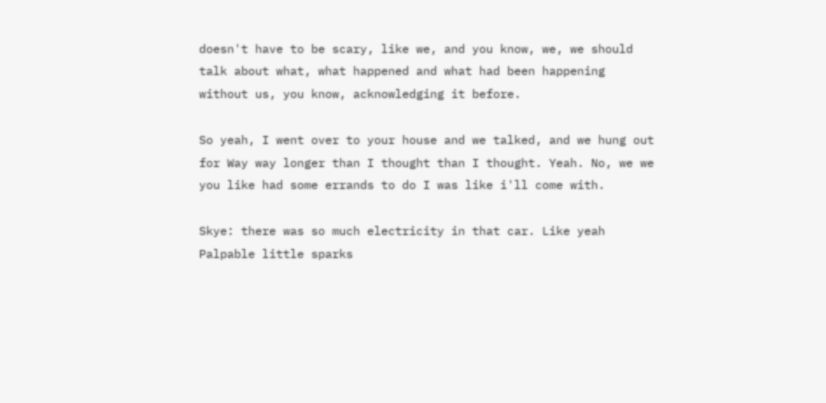doesn't have to be scary, like we, and you know, we, we should talk about what, what happened and what had been happening without us, you know, acknowledging it before.

So yeah, I went over to your house and we talked, and we hung out for Way way longer than I thought than I thought. Yeah. No, we we you like had some errands to do I was like i'll come with.

Skye: there was so much electricity in that car. Like yeah Palpable little sparks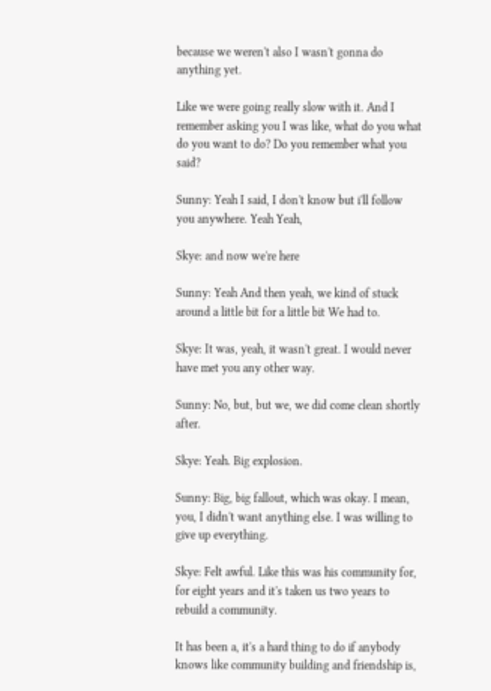because we weren't also I wasn't gonna do anything yet.

Like we were going really slow with it. And I remember asking you I was like, what do you what do you want to do? Do you remember what you said?

Sunny: Yeah I said, I don't know but i'll follow you anywhere. Yeah Yeah,

Skye: and now we're here

Sunny: Yeah And then yeah, we kind of stuck around a little bit for a little bit We had to.

Skye: It was, yeah, it wasn't great. I would never have met you any other way.

Sunny: No, but, but we, we did come clean shortly after.

Skye: Yeah. Big explosion.

Sunny: Big, big fallout, which was okay. I mean, you, I didn't want anything else. I was willing to give up everything.

Skye: Felt awful. Like this was his community for, for eight years and it's taken us two years to rebuild a community.

It has been a, it's a hard thing to do if anybody knows like community building and friendship is,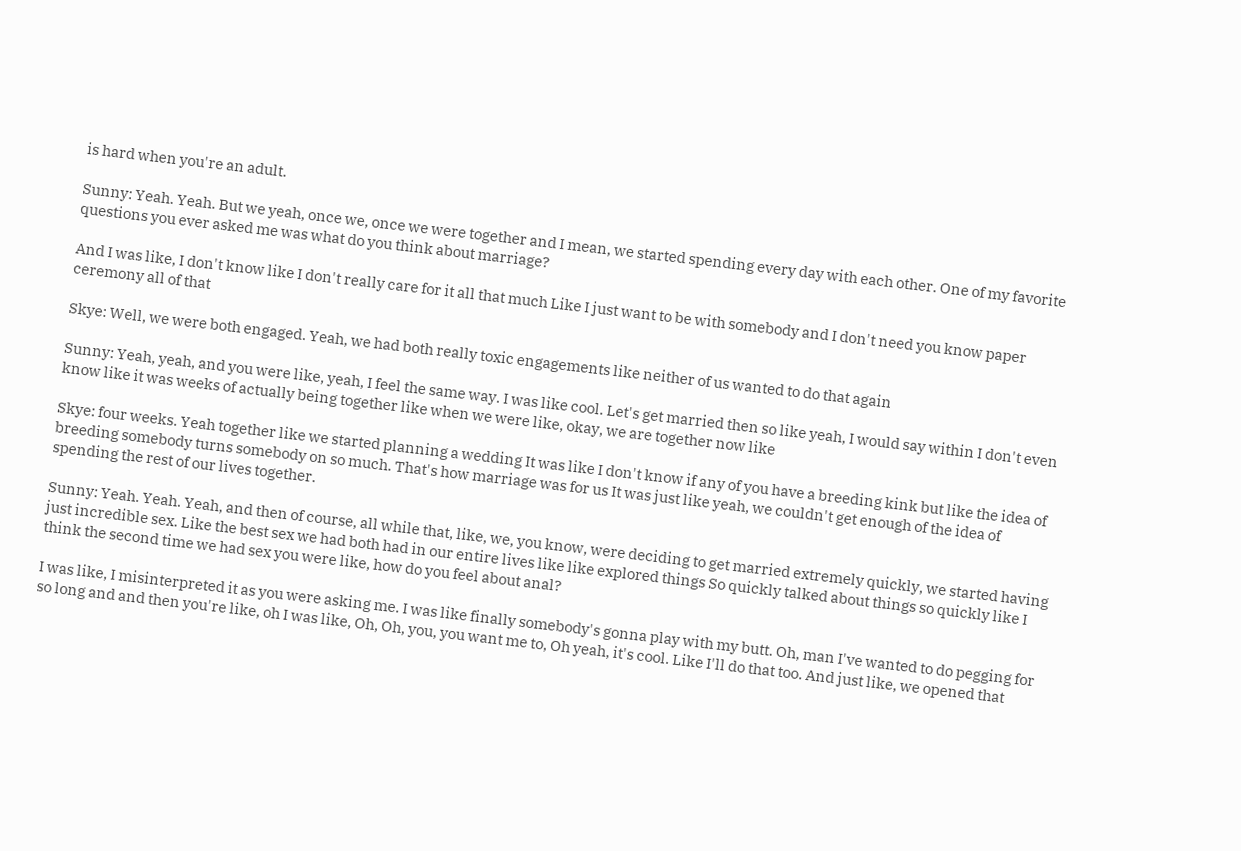is hard when you're an adult.

Sunny: Yeah. Yeah. But we yeah, once we, once we were together and I mean, we started spending every day with each other. One of my favorite questions you ever asked me was what do you think about marriage?

And I was like, I don't know like I don't really care for it all that much Like I just want to be with somebody and I don't need you know paper ceremony all of that

Skye: Well, we were both engaged. Yeah, we had both really toxic engagements like neither of us wanted to do that again

Sunny: Yeah, yeah, and you were like, yeah, I feel the same way. I was like cool. Let's get married then so like yeah, I would say within I don't even know like it was weeks of actually being together like when we were like, okay, we are together now like

Skye: four weeks. Yeah together like we started planning a wedding It was like I don't know if any of you have a breeding kink but like the idea of breeding somebody turns somebody on so much. That's how marriage was for us It was just like yeah, we couldn't get enough of the idea of spending the rest of our lives together.

Sunny: Yeah. Yeah. Yeah, and then of course, all while that, like, we, you know, were deciding to get married extremely quickly, we started having just incredible sex. Like the best sex we had both had in our entire lives like like explored things So quickly talked about things so quickly like I think the second time we had sex you were like, how do you feel about anal?

I was like, I misinterpreted it as you were asking me. I was like finally somebody's gonna play with my butt. Oh, man I've wanted to do pegging for so long and and then you're like, oh I was like, Oh, Oh, you, you want me to, Oh yeah, it's cool. Like I'll do that too. And just like, we opened that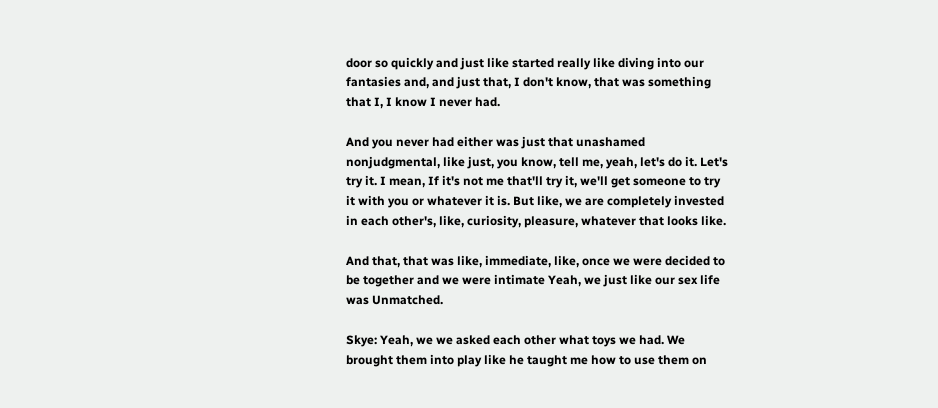door so quickly and just like started really like diving into our fantasies and, and just that, I don't know, that was something that I, I know I never had.

And you never had either was just that unashamed nonjudgmental, like just, you know, tell me, yeah, let's do it. Let's try it. I mean, If it's not me that'll try it, we'll get someone to try it with you or whatever it is. But like, we are completely invested in each other's, like, curiosity, pleasure, whatever that looks like.

And that, that was like, immediate, like, once we were decided to be together and we were intimate Yeah, we just like our sex life was Unmatched.

Skye: Yeah, we we asked each other what toys we had. We brought them into play like he taught me how to use them on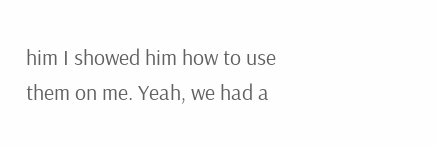him I showed him how to use them on me. Yeah, we had a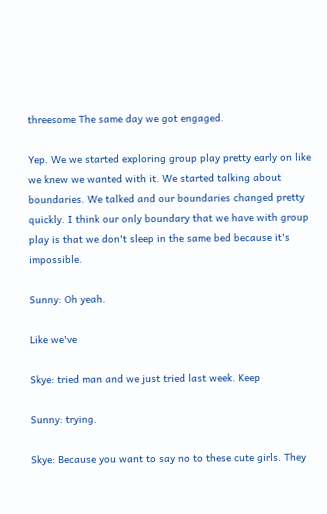threesome The same day we got engaged.

Yep. We we started exploring group play pretty early on like we knew we wanted with it. We started talking about boundaries. We talked and our boundaries changed pretty quickly. I think our only boundary that we have with group play is that we don't sleep in the same bed because it's impossible.

Sunny: Oh yeah.

Like we've

Skye: tried man and we just tried last week. Keep

Sunny: trying.

Skye: Because you want to say no to these cute girls. They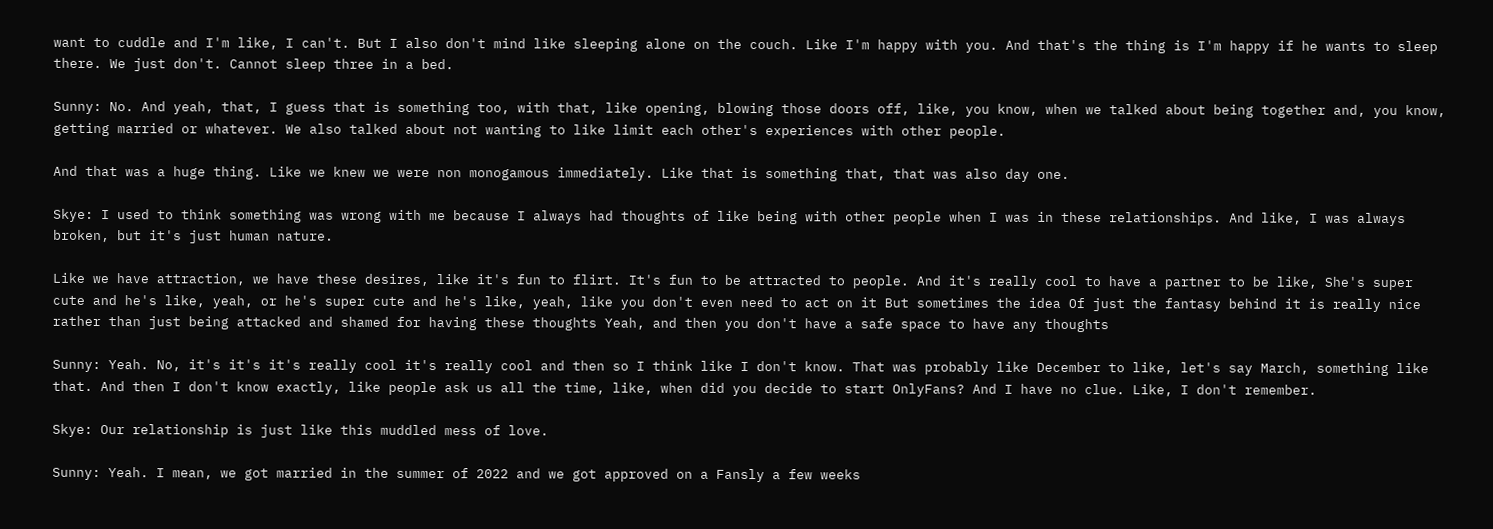want to cuddle and I'm like, I can't. But I also don't mind like sleeping alone on the couch. Like I'm happy with you. And that's the thing is I'm happy if he wants to sleep there. We just don't. Cannot sleep three in a bed.

Sunny: No. And yeah, that, I guess that is something too, with that, like opening, blowing those doors off, like, you know, when we talked about being together and, you know, getting married or whatever. We also talked about not wanting to like limit each other's experiences with other people.

And that was a huge thing. Like we knew we were non monogamous immediately. Like that is something that, that was also day one.

Skye: I used to think something was wrong with me because I always had thoughts of like being with other people when I was in these relationships. And like, I was always broken, but it's just human nature.

Like we have attraction, we have these desires, like it's fun to flirt. It's fun to be attracted to people. And it's really cool to have a partner to be like, She's super cute and he's like, yeah, or he's super cute and he's like, yeah, like you don't even need to act on it But sometimes the idea Of just the fantasy behind it is really nice rather than just being attacked and shamed for having these thoughts Yeah, and then you don't have a safe space to have any thoughts

Sunny: Yeah. No, it's it's it's really cool it's really cool and then so I think like I don't know. That was probably like December to like, let's say March, something like that. And then I don't know exactly, like people ask us all the time, like, when did you decide to start OnlyFans? And I have no clue. Like, I don't remember.

Skye: Our relationship is just like this muddled mess of love.

Sunny: Yeah. I mean, we got married in the summer of 2022 and we got approved on a Fansly a few weeks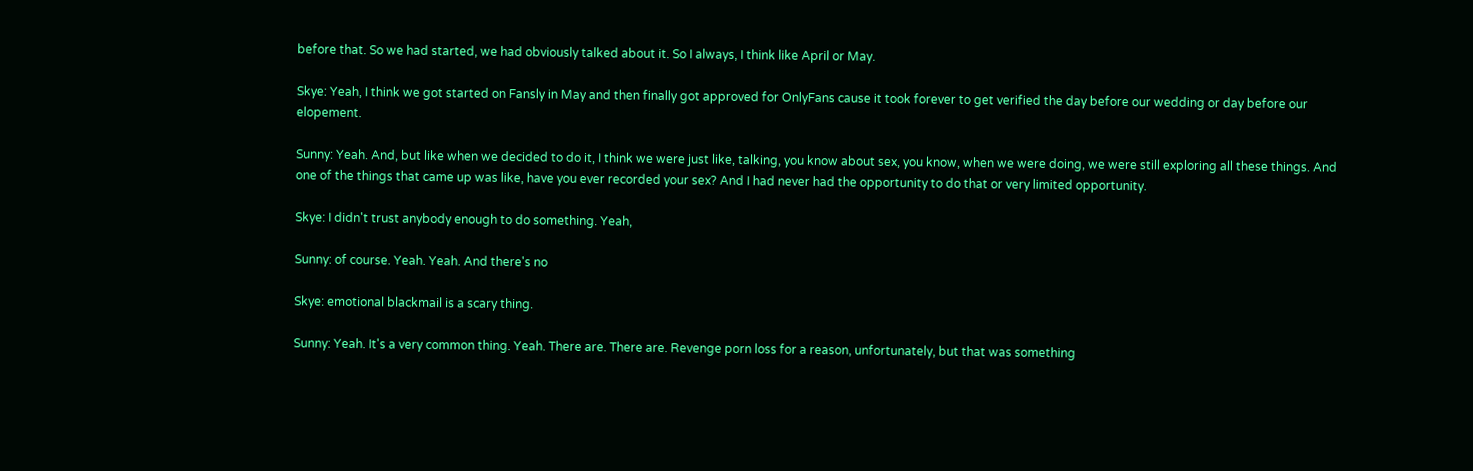before that. So we had started, we had obviously talked about it. So I always, I think like April or May.

Skye: Yeah, I think we got started on Fansly in May and then finally got approved for OnlyFans cause it took forever to get verified the day before our wedding or day before our elopement.

Sunny: Yeah. And, but like when we decided to do it, I think we were just like, talking, you know about sex, you know, when we were doing, we were still exploring all these things. And one of the things that came up was like, have you ever recorded your sex? And I had never had the opportunity to do that or very limited opportunity.

Skye: I didn't trust anybody enough to do something. Yeah,

Sunny: of course. Yeah. Yeah. And there's no

Skye: emotional blackmail is a scary thing.

Sunny: Yeah. It's a very common thing. Yeah. There are. There are. Revenge porn loss for a reason, unfortunately, but that was something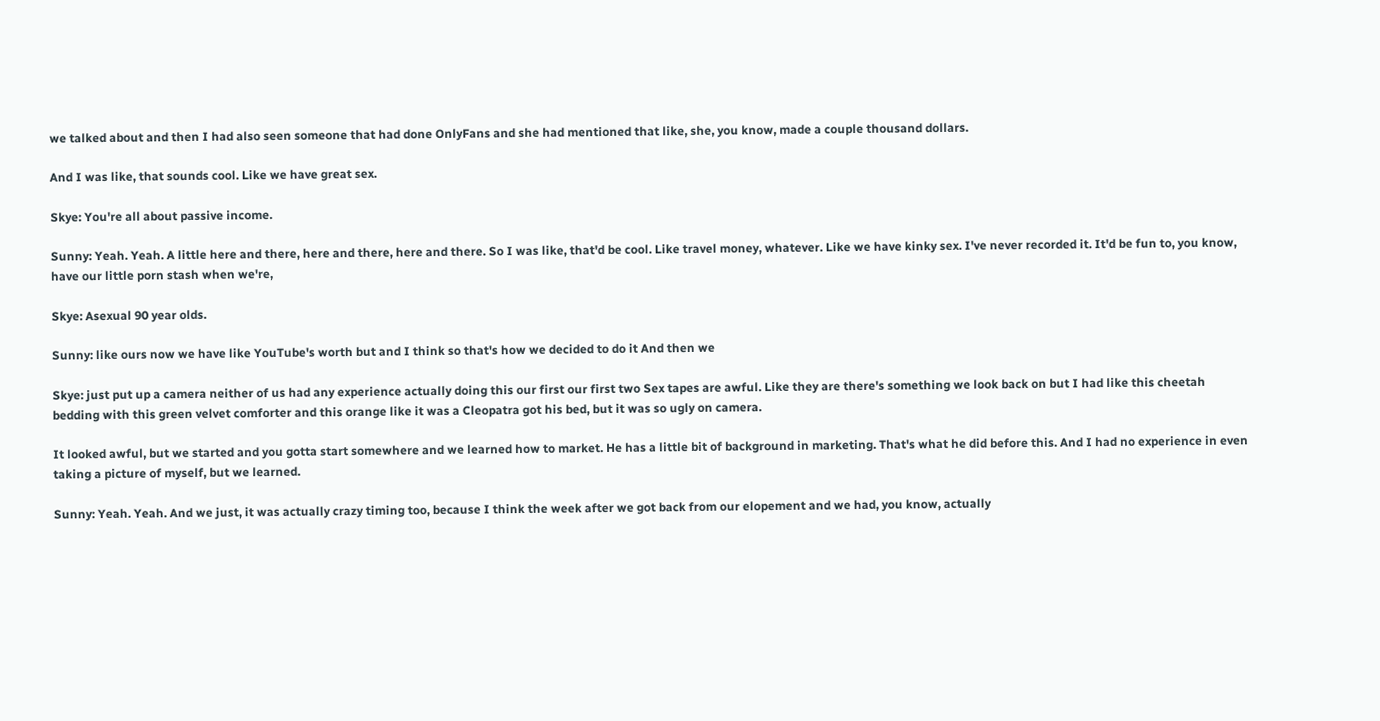we talked about and then I had also seen someone that had done OnlyFans and she had mentioned that like, she, you know, made a couple thousand dollars.

And I was like, that sounds cool. Like we have great sex.

Skye: You're all about passive income.

Sunny: Yeah. Yeah. A little here and there, here and there, here and there. So I was like, that'd be cool. Like travel money, whatever. Like we have kinky sex. I've never recorded it. It'd be fun to, you know, have our little porn stash when we're,

Skye: Asexual 90 year olds.

Sunny: like ours now we have like YouTube's worth but and I think so that's how we decided to do it And then we

Skye: just put up a camera neither of us had any experience actually doing this our first our first two Sex tapes are awful. Like they are there's something we look back on but I had like this cheetah bedding with this green velvet comforter and this orange like it was a Cleopatra got his bed, but it was so ugly on camera.

It looked awful, but we started and you gotta start somewhere and we learned how to market. He has a little bit of background in marketing. That's what he did before this. And I had no experience in even taking a picture of myself, but we learned.

Sunny: Yeah. Yeah. And we just, it was actually crazy timing too, because I think the week after we got back from our elopement and we had, you know, actually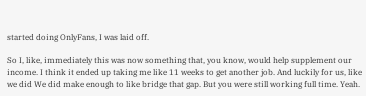started doing OnlyFans, I was laid off.

So I, like, immediately this was now something that, you know, would help supplement our income. I think it ended up taking me like 11 weeks to get another job. And luckily for us, like we did We did make enough to like bridge that gap. But you were still working full time. Yeah.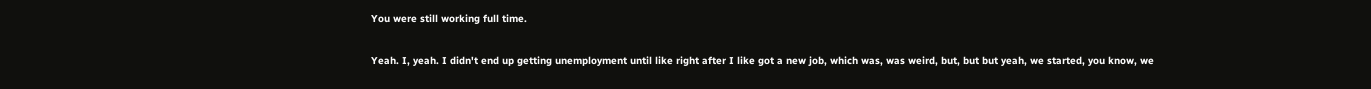You were still working full time.

Yeah. I, yeah. I didn't end up getting unemployment until like right after I like got a new job, which was, was weird, but, but but yeah, we started, you know, we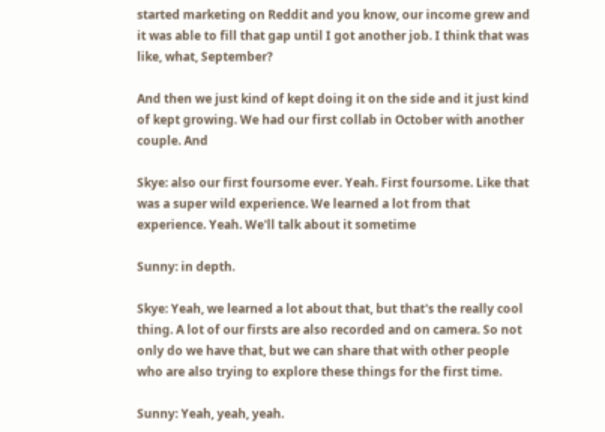started marketing on Reddit and you know, our income grew and it was able to fill that gap until I got another job. I think that was like, what, September?

And then we just kind of kept doing it on the side and it just kind of kept growing. We had our first collab in October with another couple. And

Skye: also our first foursome ever. Yeah. First foursome. Like that was a super wild experience. We learned a lot from that experience. Yeah. We'll talk about it sometime

Sunny: in depth.

Skye: Yeah, we learned a lot about that, but that's the really cool thing. A lot of our firsts are also recorded and on camera. So not only do we have that, but we can share that with other people who are also trying to explore these things for the first time.

Sunny: Yeah, yeah, yeah.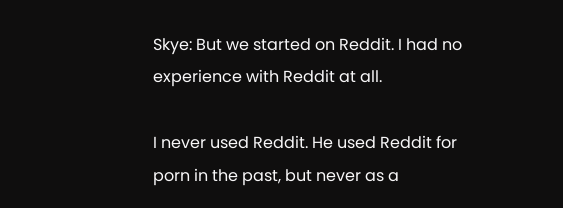Skye: But we started on Reddit. I had no experience with Reddit at all.

I never used Reddit. He used Reddit for porn in the past, but never as a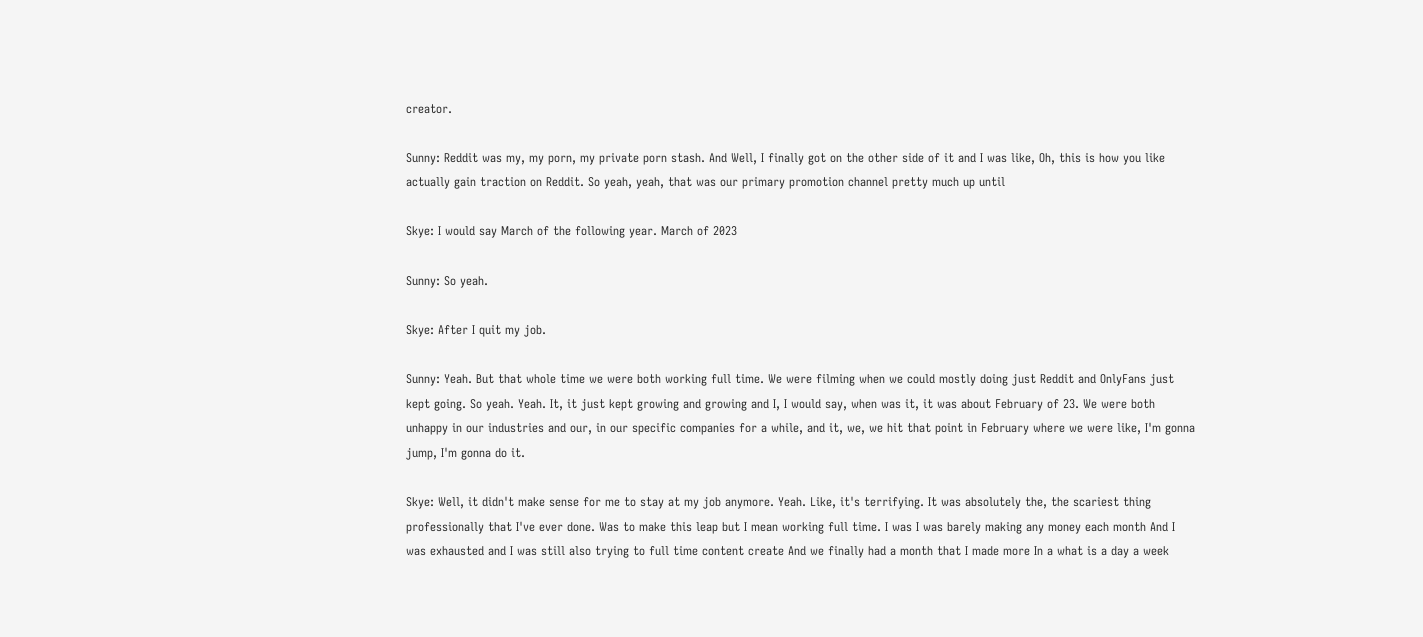creator.

Sunny: Reddit was my, my porn, my private porn stash. And Well, I finally got on the other side of it and I was like, Oh, this is how you like actually gain traction on Reddit. So yeah, yeah, that was our primary promotion channel pretty much up until

Skye: I would say March of the following year. March of 2023

Sunny: So yeah.

Skye: After I quit my job.

Sunny: Yeah. But that whole time we were both working full time. We were filming when we could mostly doing just Reddit and OnlyFans just kept going. So yeah. Yeah. It, it just kept growing and growing and I, I would say, when was it, it was about February of 23. We were both unhappy in our industries and our, in our specific companies for a while, and it, we, we hit that point in February where we were like, I'm gonna jump, I'm gonna do it.

Skye: Well, it didn't make sense for me to stay at my job anymore. Yeah. Like, it's terrifying. It was absolutely the, the scariest thing professionally that I've ever done. Was to make this leap but I mean working full time. I was I was barely making any money each month And I was exhausted and I was still also trying to full time content create And we finally had a month that I made more In a what is a day a week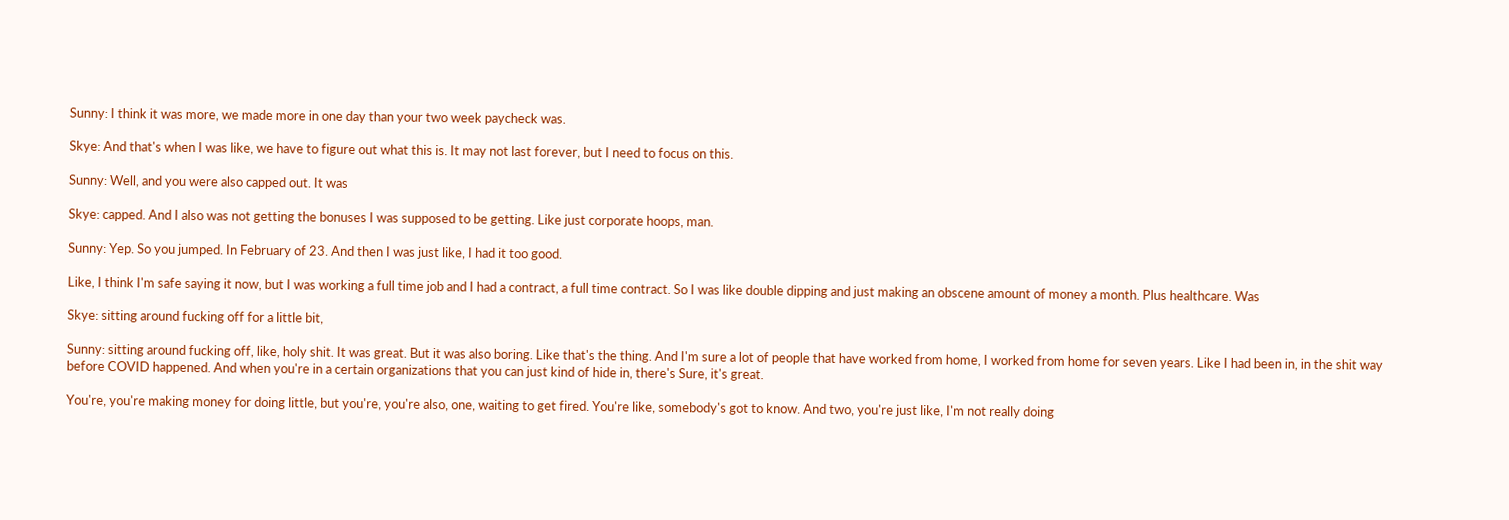Sunny: I think it was more, we made more in one day than your two week paycheck was.

Skye: And that's when I was like, we have to figure out what this is. It may not last forever, but I need to focus on this.

Sunny: Well, and you were also capped out. It was

Skye: capped. And I also was not getting the bonuses I was supposed to be getting. Like just corporate hoops, man.

Sunny: Yep. So you jumped. In February of 23. And then I was just like, I had it too good.

Like, I think I'm safe saying it now, but I was working a full time job and I had a contract, a full time contract. So I was like double dipping and just making an obscene amount of money a month. Plus healthcare. Was

Skye: sitting around fucking off for a little bit,

Sunny: sitting around fucking off, like, holy shit. It was great. But it was also boring. Like that's the thing. And I'm sure a lot of people that have worked from home, I worked from home for seven years. Like I had been in, in the shit way before COVID happened. And when you're in a certain organizations that you can just kind of hide in, there's Sure, it's great.

You're, you're making money for doing little, but you're, you're also, one, waiting to get fired. You're like, somebody's got to know. And two, you're just like, I'm not really doing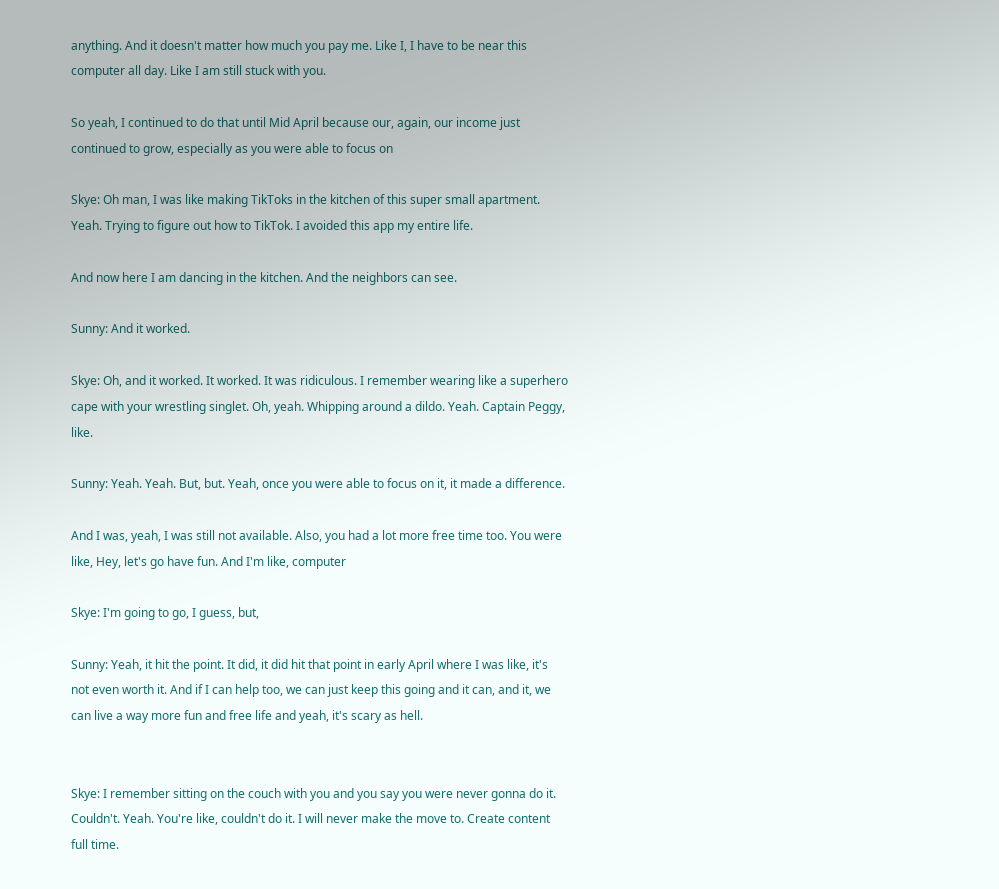anything. And it doesn't matter how much you pay me. Like I, I have to be near this computer all day. Like I am still stuck with you.

So yeah, I continued to do that until Mid April because our, again, our income just continued to grow, especially as you were able to focus on

Skye: Oh man, I was like making TikToks in the kitchen of this super small apartment. Yeah. Trying to figure out how to TikTok. I avoided this app my entire life.

And now here I am dancing in the kitchen. And the neighbors can see.

Sunny: And it worked.

Skye: Oh, and it worked. It worked. It was ridiculous. I remember wearing like a superhero cape with your wrestling singlet. Oh, yeah. Whipping around a dildo. Yeah. Captain Peggy, like.

Sunny: Yeah. Yeah. But, but. Yeah, once you were able to focus on it, it made a difference.

And I was, yeah, I was still not available. Also, you had a lot more free time too. You were like, Hey, let's go have fun. And I'm like, computer

Skye: I'm going to go, I guess, but,

Sunny: Yeah, it hit the point. It did, it did hit that point in early April where I was like, it's not even worth it. And if I can help too, we can just keep this going and it can, and it, we can live a way more fun and free life and yeah, it's scary as hell.


Skye: I remember sitting on the couch with you and you say you were never gonna do it. Couldn't. Yeah. You're like, couldn't do it. I will never make the move to. Create content full time.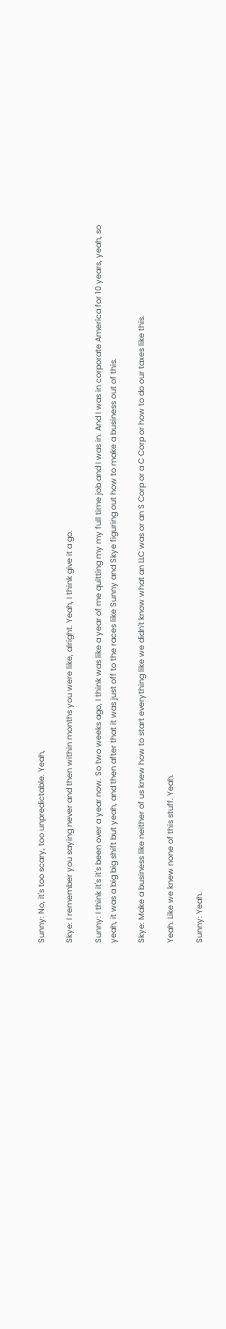Sunny: No, it's too scary, too unpredictable. Yeah,

Skye: I remember you saying never and then within months you were like, alright. Yeah, I think give it a go.

Sunny: I think it's it's been over a year now. So two weeks ago, I think was like a year of me quitting my my full time job and I was in. And I was in corporate America for 10 years, yeah, so yeah, it was a big big shift but yeah, and then after that it was just off to the races like Sunny and Skye figuring out how to make a business out of this.

Skye: Make a business like neither of us knew how to start everything like we didn't know what an LLC was or an S Corp or a C Corp or how to do our taxes like this.

Yeah. Like we knew none of this stuff. Yeah.

Sunny: Yeah.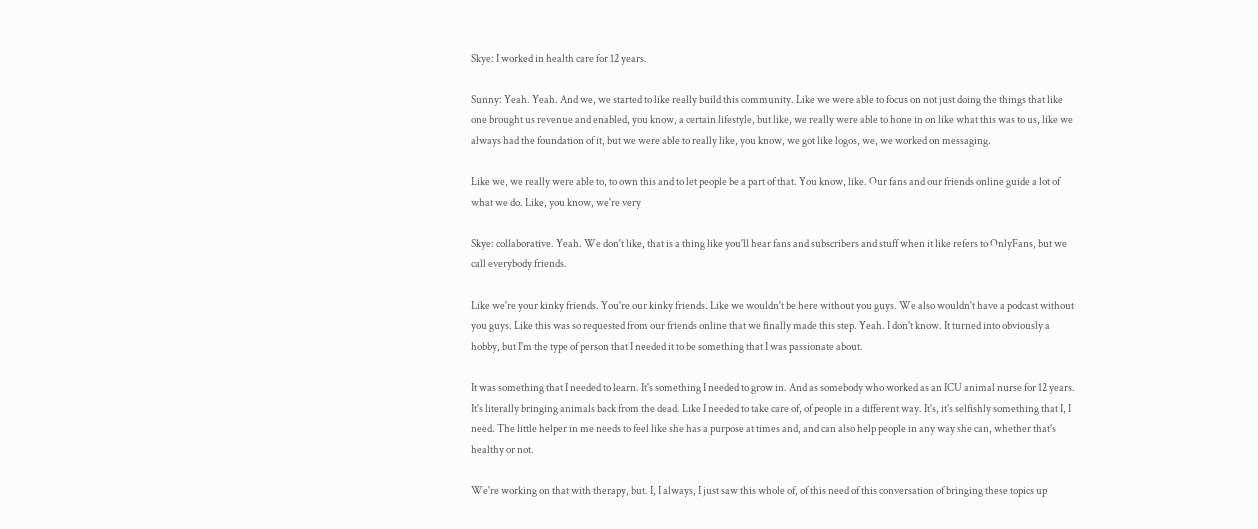Skye: I worked in health care for 12 years.

Sunny: Yeah. Yeah. And we, we started to like really build this community. Like we were able to focus on not just doing the things that like one brought us revenue and enabled, you know, a certain lifestyle, but like, we really were able to hone in on like what this was to us, like we always had the foundation of it, but we were able to really like, you know, we got like logos, we, we worked on messaging.

Like we, we really were able to, to own this and to let people be a part of that. You know, like. Our fans and our friends online guide a lot of what we do. Like, you know, we're very

Skye: collaborative. Yeah. We don't like, that is a thing like you'll hear fans and subscribers and stuff when it like refers to OnlyFans, but we call everybody friends.

Like we're your kinky friends. You're our kinky friends. Like we wouldn't be here without you guys. We also wouldn't have a podcast without you guys. Like this was so requested from our friends online that we finally made this step. Yeah. I don't know. It turned into obviously a hobby, but I'm the type of person that I needed it to be something that I was passionate about.

It was something that I needed to learn. It's something I needed to grow in. And as somebody who worked as an ICU animal nurse for 12 years. It's literally bringing animals back from the dead. Like I needed to take care of, of people in a different way. It's, it's selfishly something that I, I need. The little helper in me needs to feel like she has a purpose at times and, and can also help people in any way she can, whether that's healthy or not.

We're working on that with therapy, but. I, I always, I just saw this whole of, of this need of this conversation of bringing these topics up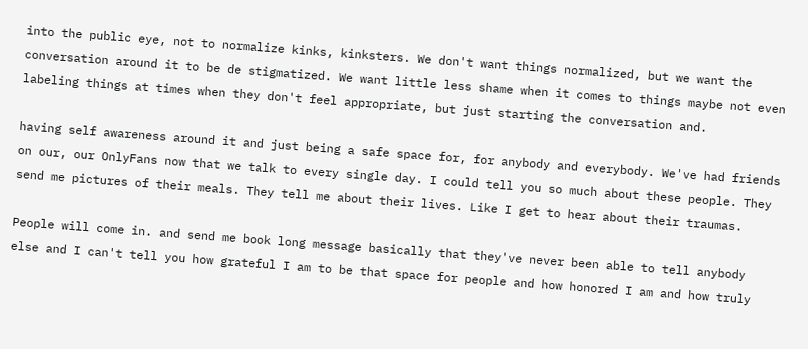into the public eye, not to normalize kinks, kinksters. We don't want things normalized, but we want the conversation around it to be de stigmatized. We want little less shame when it comes to things maybe not even labeling things at times when they don't feel appropriate, but just starting the conversation and.

having self awareness around it and just being a safe space for, for anybody and everybody. We've had friends on our, our OnlyFans now that we talk to every single day. I could tell you so much about these people. They send me pictures of their meals. They tell me about their lives. Like I get to hear about their traumas.

People will come in. and send me book long message basically that they've never been able to tell anybody else and I can't tell you how grateful I am to be that space for people and how honored I am and how truly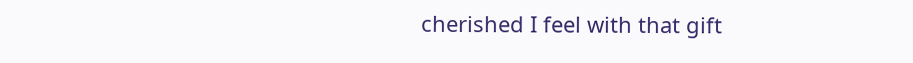cherished I feel with that gift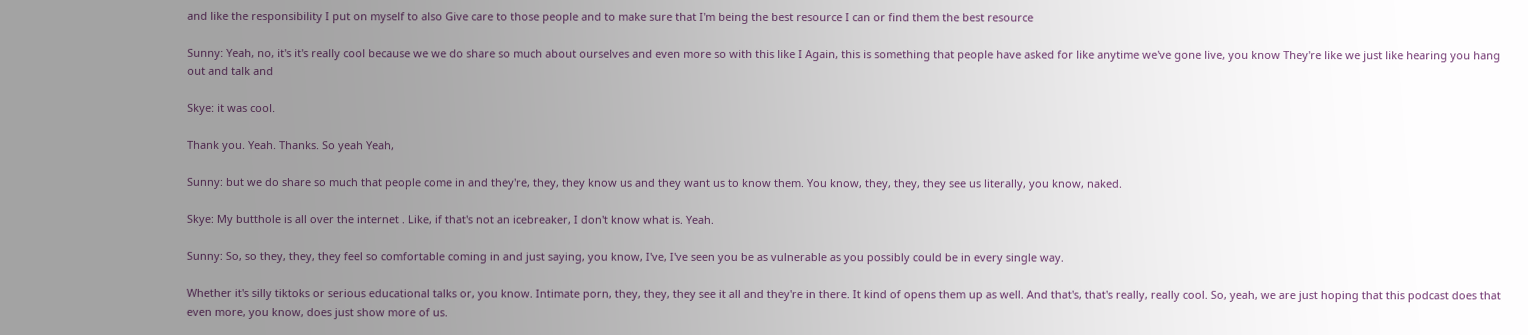and like the responsibility I put on myself to also Give care to those people and to make sure that I'm being the best resource I can or find them the best resource

Sunny: Yeah, no, it's it's really cool because we we do share so much about ourselves and even more so with this like I Again, this is something that people have asked for like anytime we've gone live, you know They're like we just like hearing you hang out and talk and

Skye: it was cool.

Thank you. Yeah. Thanks. So yeah Yeah,

Sunny: but we do share so much that people come in and they're, they, they know us and they want us to know them. You know, they, they, they see us literally, you know, naked.

Skye: My butthole is all over the internet . Like, if that's not an icebreaker, I don't know what is. Yeah.

Sunny: So, so they, they, they feel so comfortable coming in and just saying, you know, I've, I've seen you be as vulnerable as you possibly could be in every single way.

Whether it's silly tiktoks or serious educational talks or, you know. Intimate porn, they, they, they see it all and they're in there. It kind of opens them up as well. And that's, that's really, really cool. So, yeah, we are just hoping that this podcast does that even more, you know, does just show more of us.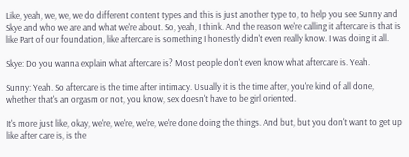Like, yeah, we, we, we do different content types and this is just another type to, to help you see Sunny and Skye and who we are and what we're about. So, yeah, I think. And the reason we're calling it aftercare is that is like Part of our foundation, like aftercare is something I honestly didn't even really know. I was doing it all.

Skye: Do you wanna explain what aftercare is? Most people don't even know what aftercare is. Yeah.

Sunny: Yeah. So aftercare is the time after intimacy. Usually it is the time after, you're kind of all done, whether that's an orgasm or not, you know, sex doesn't have to be girl oriented.

It's more just like, okay, we're, we're, we're, we're done doing the things. And but, but you don't want to get up like after care is, is the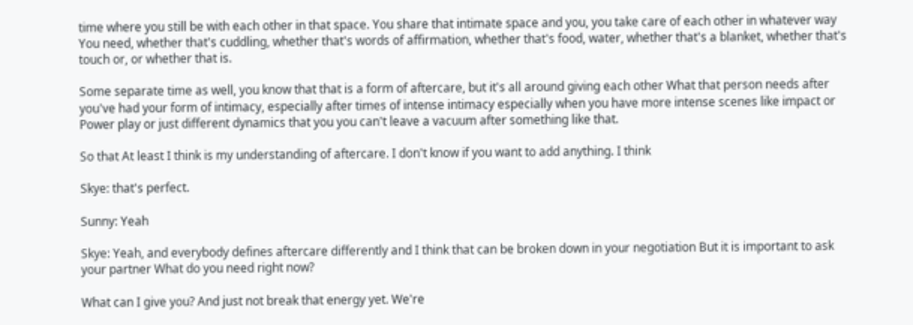time where you still be with each other in that space. You share that intimate space and you, you take care of each other in whatever way You need, whether that's cuddling, whether that's words of affirmation, whether that's food, water, whether that's a blanket, whether that's touch or, or whether that is.

Some separate time as well, you know that that is a form of aftercare, but it's all around giving each other What that person needs after you've had your form of intimacy, especially after times of intense intimacy especially when you have more intense scenes like impact or Power play or just different dynamics that you you can't leave a vacuum after something like that.

So that At least I think is my understanding of aftercare. I don't know if you want to add anything. I think

Skye: that's perfect.

Sunny: Yeah

Skye: Yeah, and everybody defines aftercare differently and I think that can be broken down in your negotiation But it is important to ask your partner What do you need right now?

What can I give you? And just not break that energy yet. We're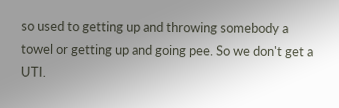so used to getting up and throwing somebody a towel or getting up and going pee. So we don't get a UTI.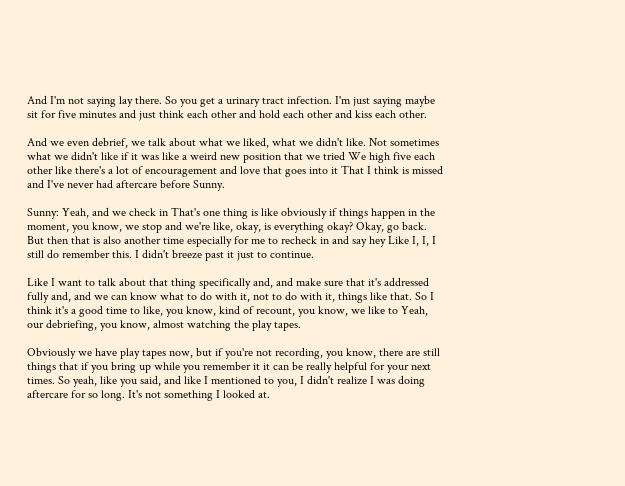And I'm not saying lay there. So you get a urinary tract infection. I'm just saying maybe sit for five minutes and just think each other and hold each other and kiss each other.

And we even debrief, we talk about what we liked, what we didn't like. Not sometimes what we didn't like if it was like a weird new position that we tried We high five each other like there's a lot of encouragement and love that goes into it That I think is missed and I've never had aftercare before Sunny.

Sunny: Yeah, and we check in That's one thing is like obviously if things happen in the moment, you know, we stop and we're like, okay, is everything okay? Okay, go back. But then that is also another time especially for me to recheck in and say hey Like I, I, I still do remember this. I didn't breeze past it just to continue.

Like I want to talk about that thing specifically and, and make sure that it's addressed fully and, and we can know what to do with it, not to do with it, things like that. So I think it's a good time to like, you know, kind of recount, you know, we like to Yeah, our debriefing, you know, almost watching the play tapes.

Obviously we have play tapes now, but if you're not recording, you know, there are still things that if you bring up while you remember it it can be really helpful for your next times. So yeah, like you said, and like I mentioned to you, I didn't realize I was doing aftercare for so long. It's not something I looked at.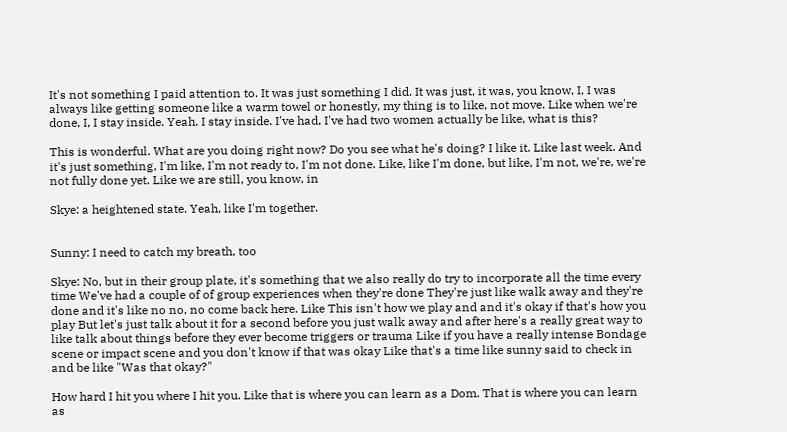It's not something I paid attention to. It was just something I did. It was just, it was, you know, I, I was always like getting someone like a warm towel or honestly, my thing is to like, not move. Like when we're done, I, I stay inside. Yeah. I stay inside. I've had, I've had two women actually be like, what is this?

This is wonderful. What are you doing right now? Do you see what he's doing? I like it. Like last week. And it's just something, I'm like, I'm not ready to, I'm not done. Like, like I'm done, but like, I'm not, we're, we're not fully done yet. Like we are still, you know, in

Skye: a heightened state. Yeah, like I'm together.


Sunny: I need to catch my breath, too

Skye: No, but in their group plate, it's something that we also really do try to incorporate all the time every time We've had a couple of of group experiences when they're done They're just like walk away and they're done and it's like no no, no come back here. Like This isn't how we play and and it's okay if that's how you play But let's just talk about it for a second before you just walk away and after here's a really great way to like talk about things before they ever become triggers or trauma Like if you have a really intense Bondage scene or impact scene and you don't know if that was okay Like that's a time like sunny said to check in and be like "Was that okay?"

How hard I hit you where I hit you. Like that is where you can learn as a Dom. That is where you can learn as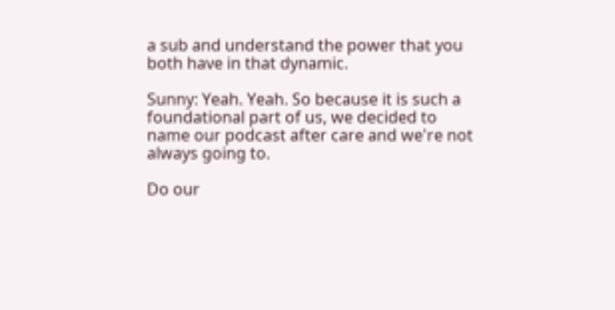a sub and understand the power that you both have in that dynamic.

Sunny: Yeah. Yeah. So because it is such a foundational part of us, we decided to name our podcast after care and we're not always going to.

Do our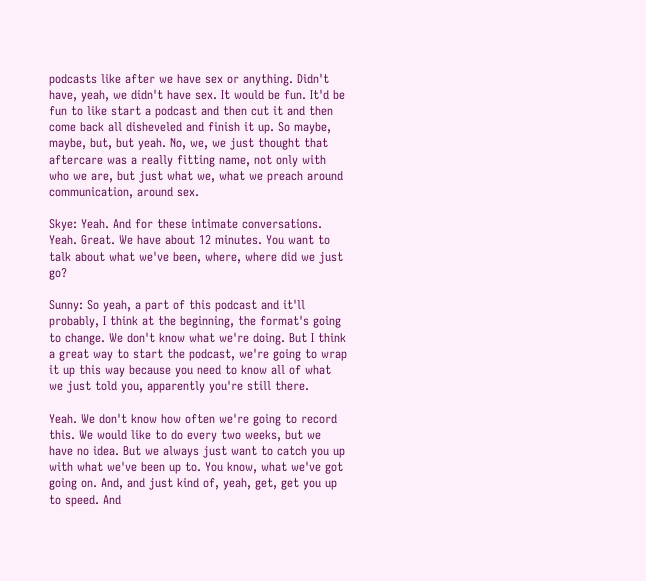podcasts like after we have sex or anything. Didn't have, yeah, we didn't have sex. It would be fun. It'd be fun to like start a podcast and then cut it and then come back all disheveled and finish it up. So maybe, maybe, but, but yeah. No, we, we just thought that aftercare was a really fitting name, not only with who we are, but just what we, what we preach around communication, around sex.

Skye: Yeah. And for these intimate conversations. Yeah. Great. We have about 12 minutes. You want to talk about what we've been, where, where did we just go?

Sunny: So yeah, a part of this podcast and it'll probably, I think at the beginning, the format's going to change. We don't know what we're doing. But I think a great way to start the podcast, we're going to wrap it up this way because you need to know all of what we just told you, apparently you're still there.

Yeah. We don't know how often we're going to record this. We would like to do every two weeks, but we have no idea. But we always just want to catch you up with what we've been up to. You know, what we've got going on. And, and just kind of, yeah, get, get you up to speed. And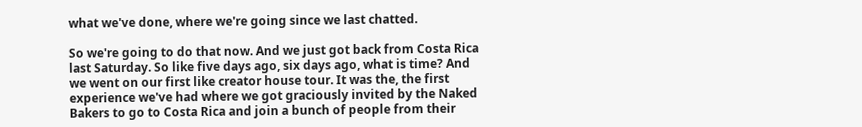what we've done, where we're going since we last chatted.

So we're going to do that now. And we just got back from Costa Rica last Saturday. So like five days ago, six days ago, what is time? And we went on our first like creator house tour. It was the, the first experience we've had where we got graciously invited by the Naked Bakers to go to Costa Rica and join a bunch of people from their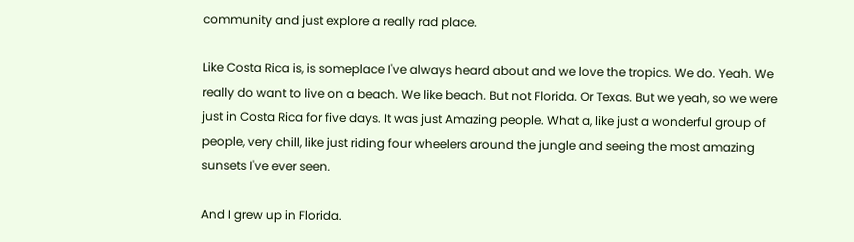community and just explore a really rad place.

Like Costa Rica is, is someplace I've always heard about and we love the tropics. We do. Yeah. We really do want to live on a beach. We like beach. But not Florida. Or Texas. But we yeah, so we were just in Costa Rica for five days. It was just Amazing people. What a, like just a wonderful group of people, very chill, like just riding four wheelers around the jungle and seeing the most amazing sunsets I've ever seen.

And I grew up in Florida.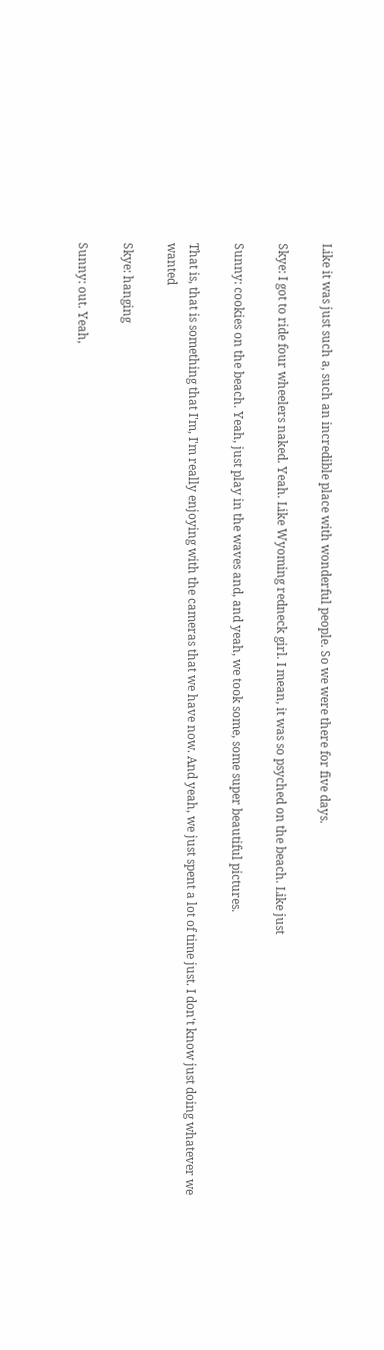Like it was just such a, such an incredible place with wonderful people. So we were there for five days.

Skye: I got to ride four wheelers naked. Yeah. Like Wyoming redneck girl. I mean, it was so psyched on the beach. Like just

Sunny: cookies on the beach. Yeah, just play in the waves and, and yeah, we took some, some super beautiful pictures.

That is, that is something that I'm, I'm really enjoying with the cameras that we have now. And yeah, we just spent a lot of time just. I don't know just doing whatever we wanted

Skye: hanging

Sunny: out. Yeah,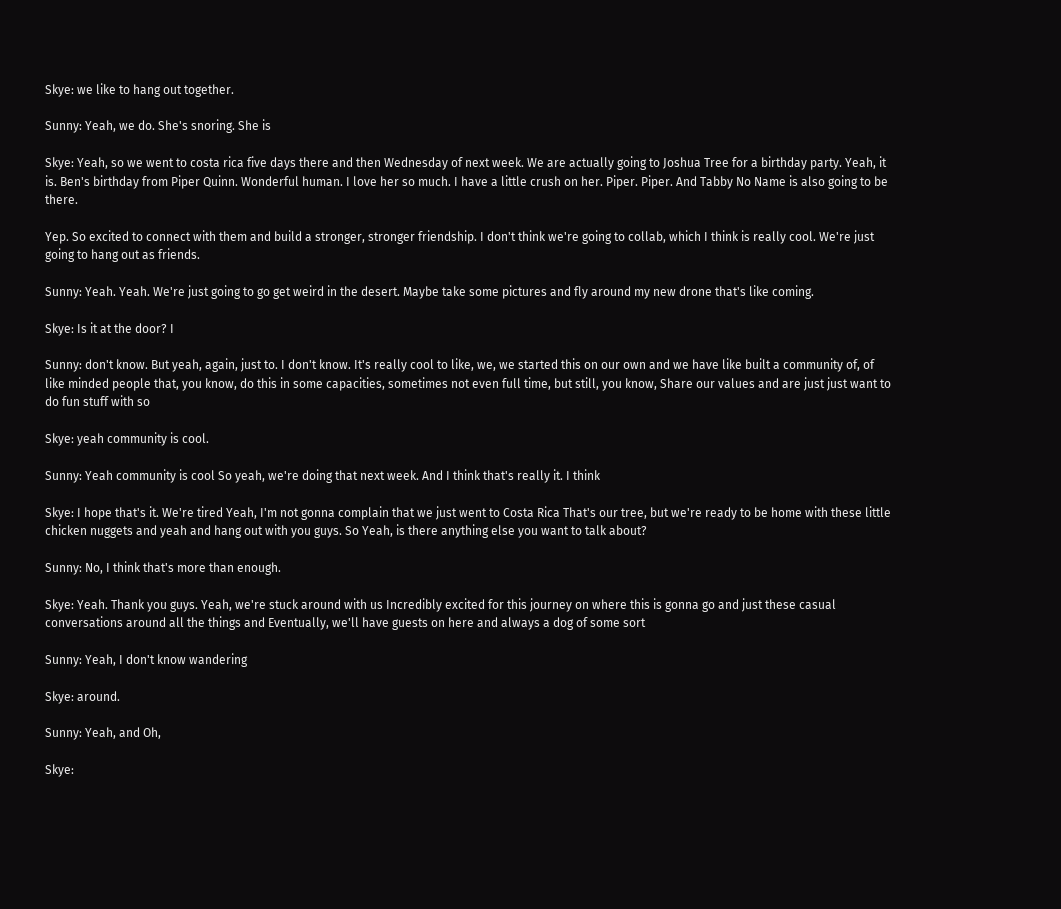Skye: we like to hang out together.

Sunny: Yeah, we do. She's snoring. She is

Skye: Yeah, so we went to costa rica five days there and then Wednesday of next week. We are actually going to Joshua Tree for a birthday party. Yeah, it is. Ben's birthday from Piper Quinn. Wonderful human. I love her so much. I have a little crush on her. Piper. Piper. And Tabby No Name is also going to be there.

Yep. So excited to connect with them and build a stronger, stronger friendship. I don't think we're going to collab, which I think is really cool. We're just going to hang out as friends.

Sunny: Yeah. Yeah. We're just going to go get weird in the desert. Maybe take some pictures and fly around my new drone that's like coming.

Skye: Is it at the door? I

Sunny: don't know. But yeah, again, just to. I don't know. It's really cool to like, we, we started this on our own and we have like built a community of, of like minded people that, you know, do this in some capacities, sometimes not even full time, but still, you know, Share our values and are just just want to do fun stuff with so

Skye: yeah community is cool.

Sunny: Yeah community is cool So yeah, we're doing that next week. And I think that's really it. I think

Skye: I hope that's it. We're tired Yeah, I'm not gonna complain that we just went to Costa Rica That's our tree, but we're ready to be home with these little chicken nuggets and yeah and hang out with you guys. So Yeah, is there anything else you want to talk about?

Sunny: No, I think that's more than enough.

Skye: Yeah. Thank you guys. Yeah, we're stuck around with us Incredibly excited for this journey on where this is gonna go and just these casual conversations around all the things and Eventually, we'll have guests on here and always a dog of some sort

Sunny: Yeah, I don't know wandering

Skye: around.

Sunny: Yeah, and Oh,

Skye: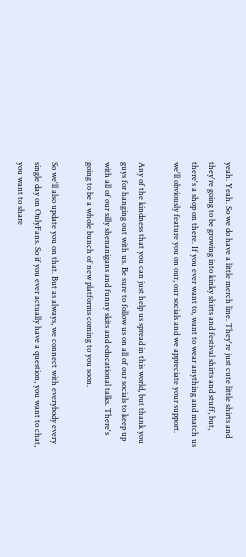yeah. Yeah. So we do have a little merch line. They're just cute little shirts and they're going to be growing into kinky shirts and festival shirts and stuff, but, there's a shop on there. If you ever want to, want to wear anything and match us we'll obviously feature you on our, our socials and we appreciate your support.

Any of the kindness that you can just help us spread in this world, but thank you guys for hanging out with us. Be sure to follow us on all of our socials to keep up with all of our silly shenanigans and funny skits and educational talks. There's going to be a whole bunch of new platforms coming to you soon.

So we'll also update you on that. But as always, we connect with everybody every single day on OnlyFans. So if you ever actually have a question, you want to chat, you want to share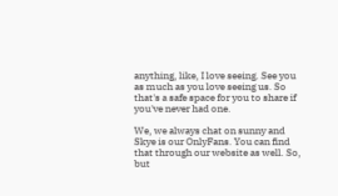anything, like, I love seeing. See you as much as you love seeing us. So that's a safe space for you to share if you've never had one.

We, we always chat on sunny and Skye is our OnlyFans. You can find that through our website as well. So, but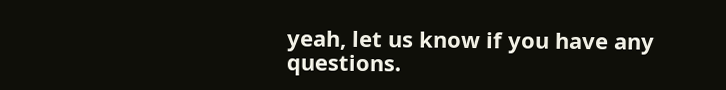yeah, let us know if you have any questions.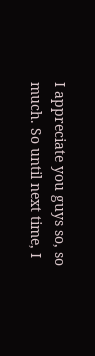I appreciate you guys so, so much. So until next time, I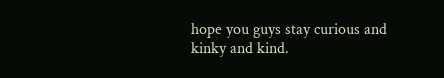hope you guys stay curious and kinky and kind.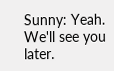Sunny: Yeah. We'll see you later.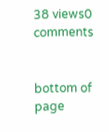38 views0 comments


bottom of page